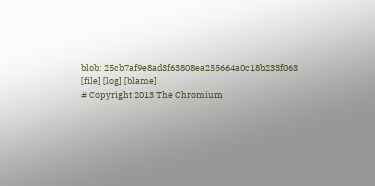blob: 25cb7af9e8ad3f63808ea255664a0c18b233f063 [file] [log] [blame]
# Copyright 2013 The Chromium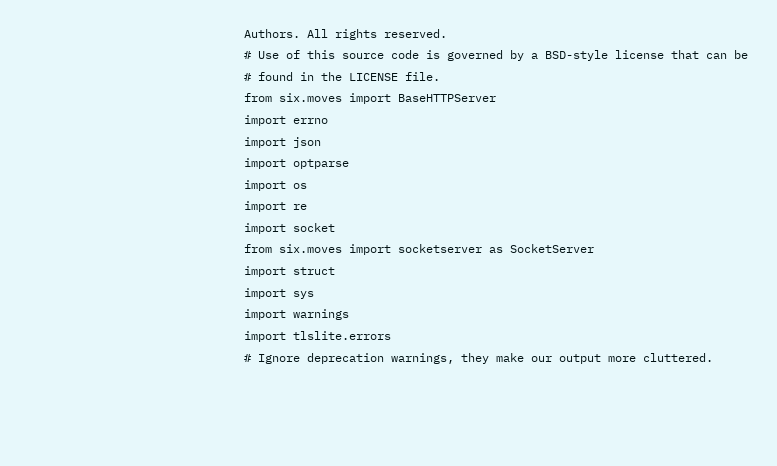Authors. All rights reserved.
# Use of this source code is governed by a BSD-style license that can be
# found in the LICENSE file.
from six.moves import BaseHTTPServer
import errno
import json
import optparse
import os
import re
import socket
from six.moves import socketserver as SocketServer
import struct
import sys
import warnings
import tlslite.errors
# Ignore deprecation warnings, they make our output more cluttered.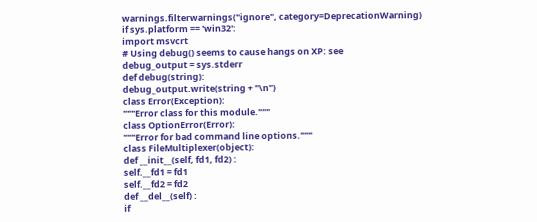warnings.filterwarnings("ignore", category=DeprecationWarning)
if sys.platform == 'win32':
import msvcrt
# Using debug() seems to cause hangs on XP: see
debug_output = sys.stderr
def debug(string):
debug_output.write(string + "\n")
class Error(Exception):
"""Error class for this module."""
class OptionError(Error):
"""Error for bad command line options."""
class FileMultiplexer(object):
def __init__(self, fd1, fd2) :
self.__fd1 = fd1
self.__fd2 = fd2
def __del__(self) :
if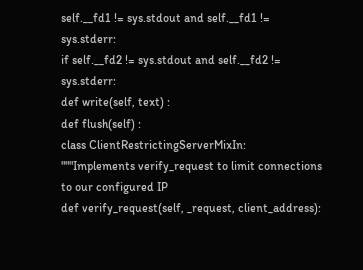self.__fd1 != sys.stdout and self.__fd1 != sys.stderr:
if self.__fd2 != sys.stdout and self.__fd2 != sys.stderr:
def write(self, text) :
def flush(self) :
class ClientRestrictingServerMixIn:
"""Implements verify_request to limit connections to our configured IP
def verify_request(self, _request, client_address):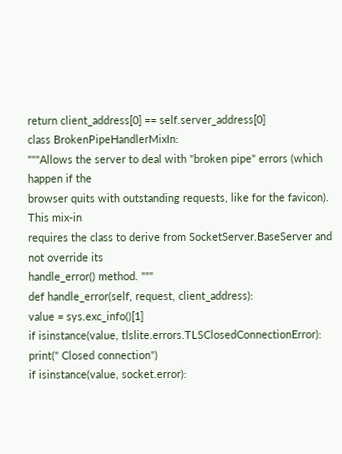return client_address[0] == self.server_address[0]
class BrokenPipeHandlerMixIn:
"""Allows the server to deal with "broken pipe" errors (which happen if the
browser quits with outstanding requests, like for the favicon). This mix-in
requires the class to derive from SocketServer.BaseServer and not override its
handle_error() method. """
def handle_error(self, request, client_address):
value = sys.exc_info()[1]
if isinstance(value, tlslite.errors.TLSClosedConnectionError):
print(" Closed connection")
if isinstance(value, socket.error):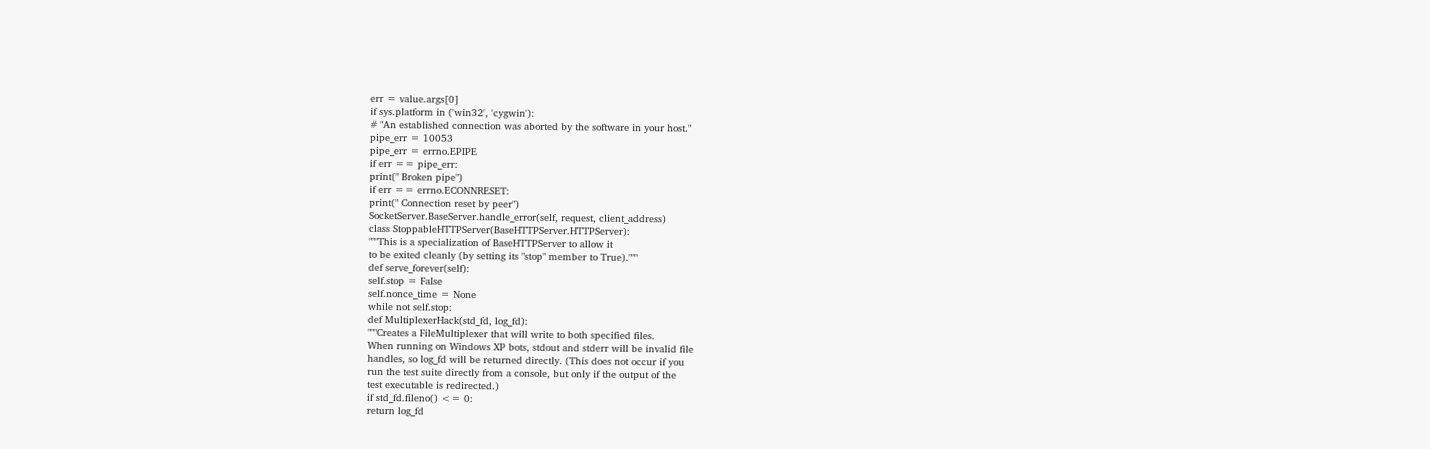err = value.args[0]
if sys.platform in ('win32', 'cygwin'):
# "An established connection was aborted by the software in your host."
pipe_err = 10053
pipe_err = errno.EPIPE
if err == pipe_err:
print(" Broken pipe")
if err == errno.ECONNRESET:
print(" Connection reset by peer")
SocketServer.BaseServer.handle_error(self, request, client_address)
class StoppableHTTPServer(BaseHTTPServer.HTTPServer):
"""This is a specialization of BaseHTTPServer to allow it
to be exited cleanly (by setting its "stop" member to True)."""
def serve_forever(self):
self.stop = False
self.nonce_time = None
while not self.stop:
def MultiplexerHack(std_fd, log_fd):
"""Creates a FileMultiplexer that will write to both specified files.
When running on Windows XP bots, stdout and stderr will be invalid file
handles, so log_fd will be returned directly. (This does not occur if you
run the test suite directly from a console, but only if the output of the
test executable is redirected.)
if std_fd.fileno() <= 0:
return log_fd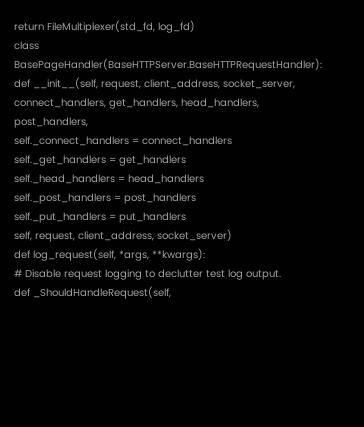return FileMultiplexer(std_fd, log_fd)
class BasePageHandler(BaseHTTPServer.BaseHTTPRequestHandler):
def __init__(self, request, client_address, socket_server,
connect_handlers, get_handlers, head_handlers, post_handlers,
self._connect_handlers = connect_handlers
self._get_handlers = get_handlers
self._head_handlers = head_handlers
self._post_handlers = post_handlers
self._put_handlers = put_handlers
self, request, client_address, socket_server)
def log_request(self, *args, **kwargs):
# Disable request logging to declutter test log output.
def _ShouldHandleRequest(self,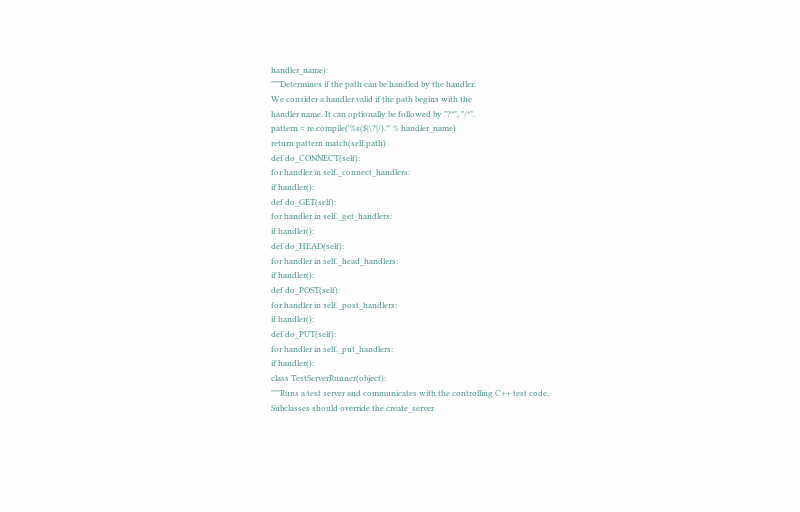handler_name):
"""Determines if the path can be handled by the handler.
We consider a handler valid if the path begins with the
handler name. It can optionally be followed by "?*", "/*".
pattern = re.compile('%s($|\?|/).*' % handler_name)
return pattern.match(self.path)
def do_CONNECT(self):
for handler in self._connect_handlers:
if handler():
def do_GET(self):
for handler in self._get_handlers:
if handler():
def do_HEAD(self):
for handler in self._head_handlers:
if handler():
def do_POST(self):
for handler in self._post_handlers:
if handler():
def do_PUT(self):
for handler in self._put_handlers:
if handler():
class TestServerRunner(object):
"""Runs a test server and communicates with the controlling C++ test code.
Subclasses should override the create_server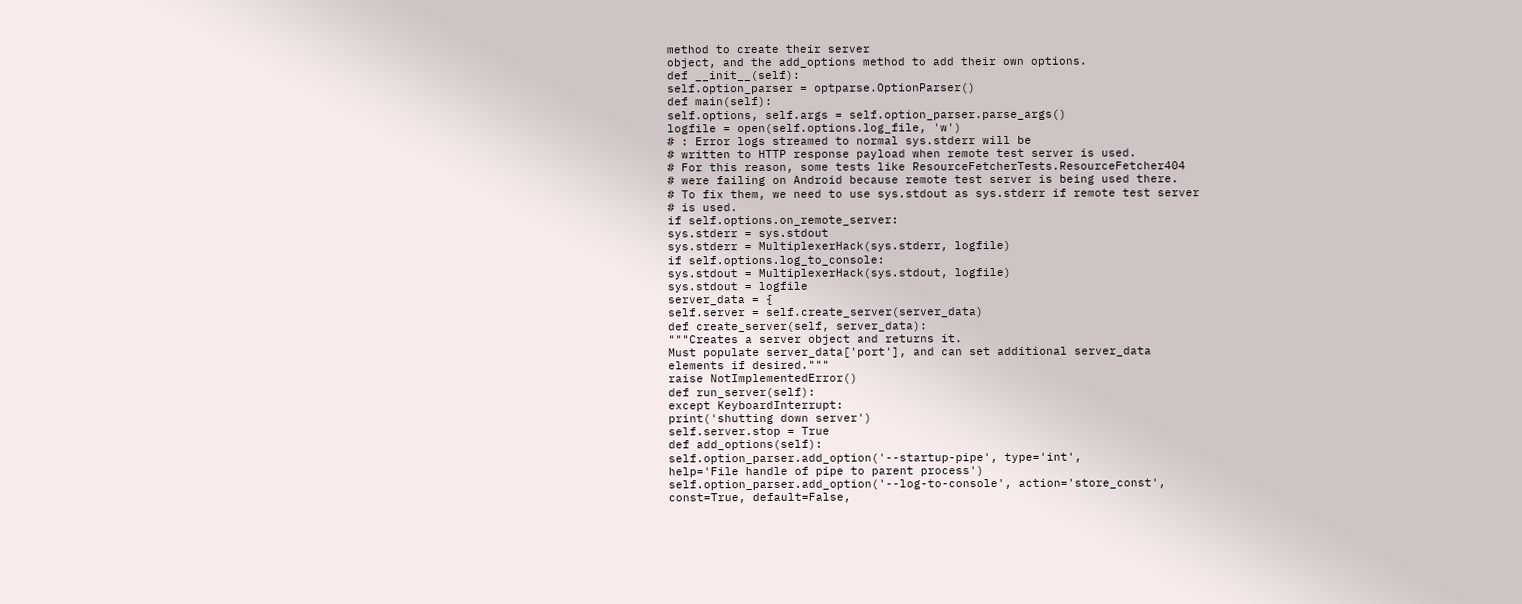method to create their server
object, and the add_options method to add their own options.
def __init__(self):
self.option_parser = optparse.OptionParser()
def main(self):
self.options, self.args = self.option_parser.parse_args()
logfile = open(self.options.log_file, 'w')
# : Error logs streamed to normal sys.stderr will be
# written to HTTP response payload when remote test server is used.
# For this reason, some tests like ResourceFetcherTests.ResourceFetcher404
# were failing on Android because remote test server is being used there.
# To fix them, we need to use sys.stdout as sys.stderr if remote test server
# is used.
if self.options.on_remote_server:
sys.stderr = sys.stdout
sys.stderr = MultiplexerHack(sys.stderr, logfile)
if self.options.log_to_console:
sys.stdout = MultiplexerHack(sys.stdout, logfile)
sys.stdout = logfile
server_data = {
self.server = self.create_server(server_data)
def create_server(self, server_data):
"""Creates a server object and returns it.
Must populate server_data['port'], and can set additional server_data
elements if desired."""
raise NotImplementedError()
def run_server(self):
except KeyboardInterrupt:
print('shutting down server')
self.server.stop = True
def add_options(self):
self.option_parser.add_option('--startup-pipe', type='int',
help='File handle of pipe to parent process')
self.option_parser.add_option('--log-to-console', action='store_const',
const=True, default=False,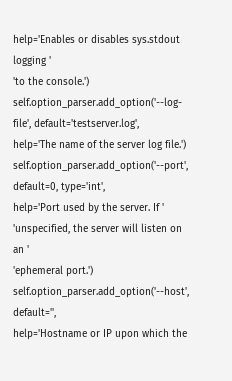help='Enables or disables sys.stdout logging '
'to the console.')
self.option_parser.add_option('--log-file', default='testserver.log',
help='The name of the server log file.')
self.option_parser.add_option('--port', default=0, type='int',
help='Port used by the server. If '
'unspecified, the server will listen on an '
'ephemeral port.')
self.option_parser.add_option('--host', default='',
help='Hostname or IP upon which the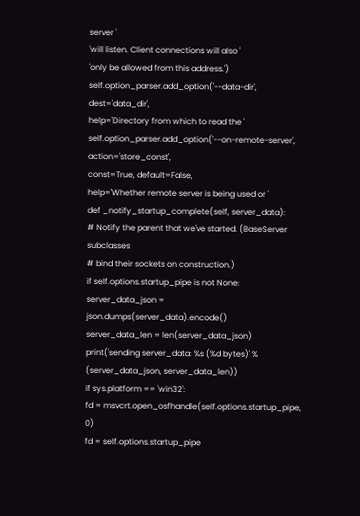server '
'will listen. Client connections will also '
'only be allowed from this address.')
self.option_parser.add_option('--data-dir', dest='data_dir',
help='Directory from which to read the '
self.option_parser.add_option('--on-remote-server', action='store_const',
const=True, default=False,
help='Whether remote server is being used or '
def _notify_startup_complete(self, server_data):
# Notify the parent that we've started. (BaseServer subclasses
# bind their sockets on construction.)
if self.options.startup_pipe is not None:
server_data_json = json.dumps(server_data).encode()
server_data_len = len(server_data_json)
print('sending server_data: %s (%d bytes)' %
(server_data_json, server_data_len))
if sys.platform == 'win32':
fd = msvcrt.open_osfhandle(self.options.startup_pipe, 0)
fd = self.options.startup_pipe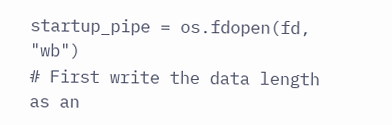startup_pipe = os.fdopen(fd, "wb")
# First write the data length as an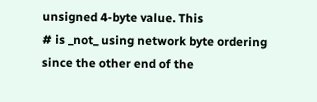unsigned 4-byte value. This
# is _not_ using network byte ordering since the other end of the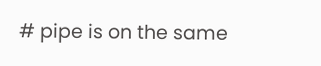# pipe is on the same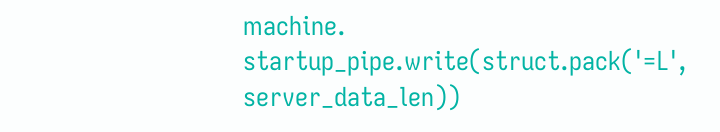machine.
startup_pipe.write(struct.pack('=L', server_data_len))